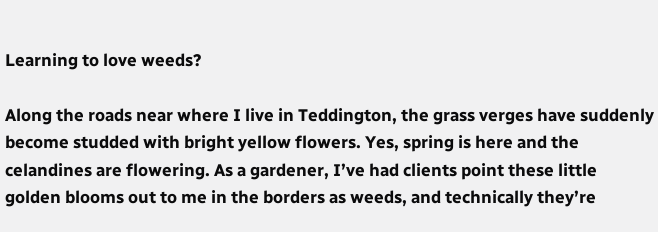Learning to love weeds?

Along the roads near where I live in Teddington, the grass verges have suddenly become studded with bright yellow flowers. Yes, spring is here and the celandines are flowering. As a gardener, I’ve had clients point these little golden blooms out to me in the borders as weeds, and technically they’re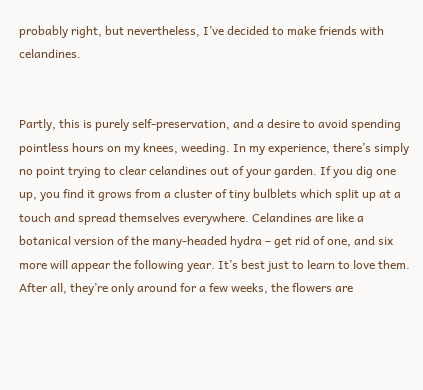probably right, but nevertheless, I’ve decided to make friends with celandines.


Partly, this is purely self-preservation, and a desire to avoid spending pointless hours on my knees, weeding. In my experience, there’s simply no point trying to clear celandines out of your garden. If you dig one up, you find it grows from a cluster of tiny bulblets which split up at a touch and spread themselves everywhere. Celandines are like a botanical version of the many-headed hydra – get rid of one, and six more will appear the following year. It’s best just to learn to love them. After all, they’re only around for a few weeks, the flowers are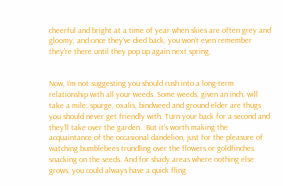cheerful and bright at a time of year when skies are often grey and gloomy, and once they’ve died back, you won’t even remember they’re there until they pop up again next spring.


Now, I’m not suggesting you should rush into a long-term relationship with all your weeds. Some weeds, given an inch, will take a mile: spurge, oxalis, bindweed and ground elder are thugs you should never get friendly with. Turn your back for a second and they’ll take over the garden.  But it’s worth making the acquaintance of the occasional dandelion, just for the pleasure of watching bumblebees trundling over the flowers or goldfinches snacking on the seeds. And for shady areas where nothing else grows, you could always have a quick fling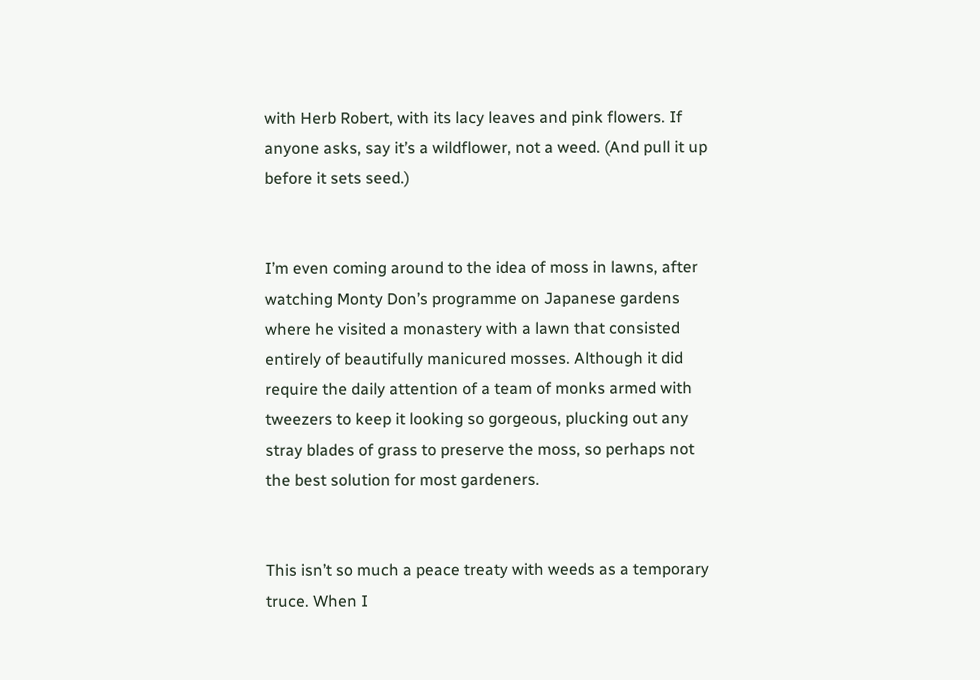with Herb Robert, with its lacy leaves and pink flowers. If anyone asks, say it’s a wildflower, not a weed. (And pull it up before it sets seed.)


I’m even coming around to the idea of moss in lawns, after watching Monty Don’s programme on Japanese gardens where he visited a monastery with a lawn that consisted entirely of beautifully manicured mosses. Although it did require the daily attention of a team of monks armed with tweezers to keep it looking so gorgeous, plucking out any stray blades of grass to preserve the moss, so perhaps not the best solution for most gardeners.


This isn’t so much a peace treaty with weeds as a temporary truce. When I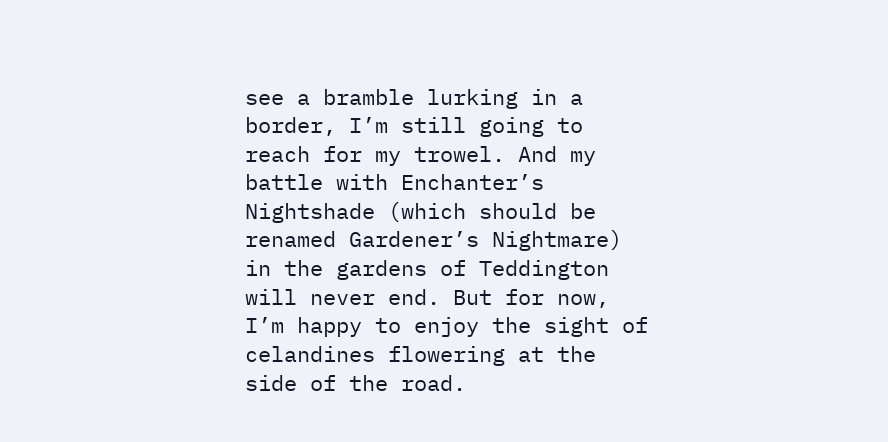see a bramble lurking in a border, I’m still going to reach for my trowel. And my battle with Enchanter’s Nightshade (which should be renamed Gardener’s Nightmare) in the gardens of Teddington will never end. But for now, I’m happy to enjoy the sight of celandines flowering at the side of the road.